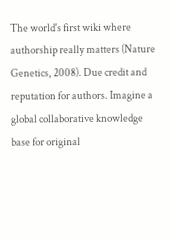The world's first wiki where authorship really matters (Nature Genetics, 2008). Due credit and reputation for authors. Imagine a global collaborative knowledge base for original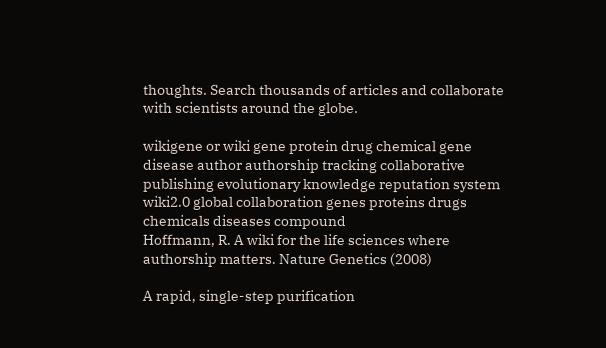thoughts. Search thousands of articles and collaborate with scientists around the globe.

wikigene or wiki gene protein drug chemical gene disease author authorship tracking collaborative publishing evolutionary knowledge reputation system wiki2.0 global collaboration genes proteins drugs chemicals diseases compound
Hoffmann, R. A wiki for the life sciences where authorship matters. Nature Genetics (2008)

A rapid, single-step purification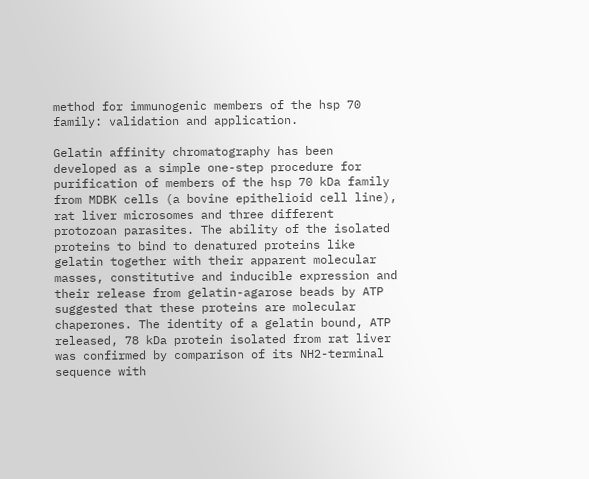method for immunogenic members of the hsp 70 family: validation and application.

Gelatin affinity chromatography has been developed as a simple one-step procedure for purification of members of the hsp 70 kDa family from MDBK cells (a bovine epithelioid cell line), rat liver microsomes and three different protozoan parasites. The ability of the isolated proteins to bind to denatured proteins like gelatin together with their apparent molecular masses, constitutive and inducible expression and their release from gelatin-agarose beads by ATP suggested that these proteins are molecular chaperones. The identity of a gelatin bound, ATP released, 78 kDa protein isolated from rat liver was confirmed by comparison of its NH2-terminal sequence with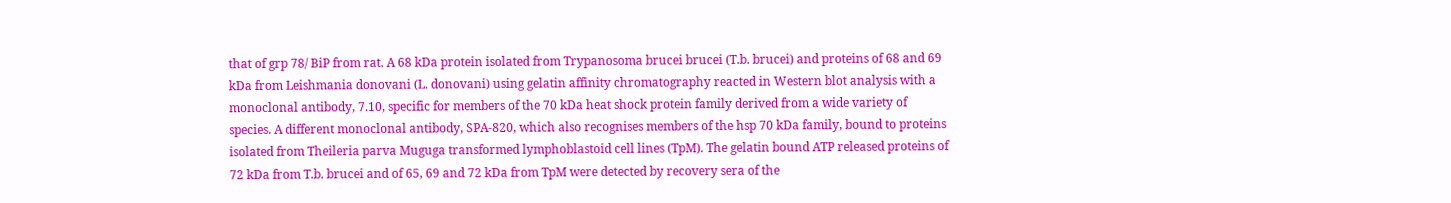that of grp 78/ BiP from rat. A 68 kDa protein isolated from Trypanosoma brucei brucei (T.b. brucei) and proteins of 68 and 69 kDa from Leishmania donovani (L. donovani) using gelatin affinity chromatography reacted in Western blot analysis with a monoclonal antibody, 7.10, specific for members of the 70 kDa heat shock protein family derived from a wide variety of species. A different monoclonal antibody, SPA-820, which also recognises members of the hsp 70 kDa family, bound to proteins isolated from Theileria parva Muguga transformed lymphoblastoid cell lines (TpM). The gelatin bound ATP released proteins of 72 kDa from T.b. brucei and of 65, 69 and 72 kDa from TpM were detected by recovery sera of the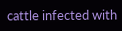cattle infected with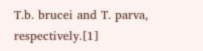T.b. brucei and T. parva, respectively.[1]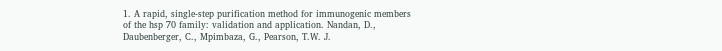1. A rapid, single-step purification method for immunogenic members of the hsp 70 family: validation and application. Nandan, D., Daubenberger, C., Mpimbaza, G., Pearson, T.W. J.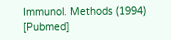Immunol. Methods (1994) [Pubmed]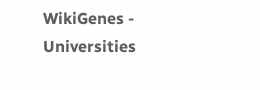WikiGenes - Universities